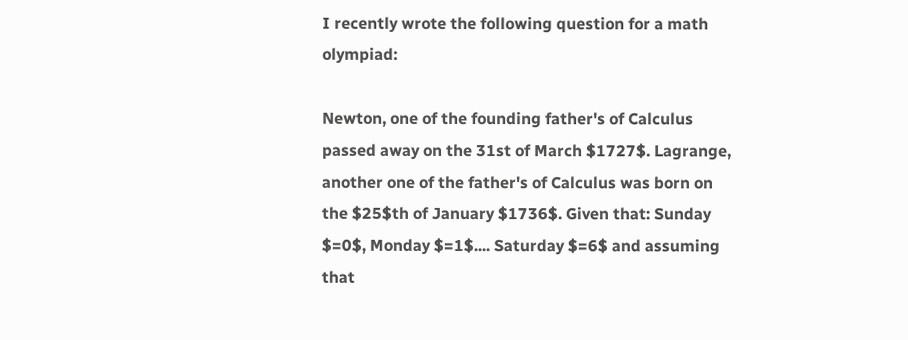I recently wrote the following question for a math olympiad:

Newton, one of the founding father's of Calculus passed away on the 31st of March $1727$. Lagrange, another one of the father's of Calculus was born on the $25$th of January $1736$. Given that: Sunday $=0$, Monday $=1$.... Saturday $=6$ and assuming that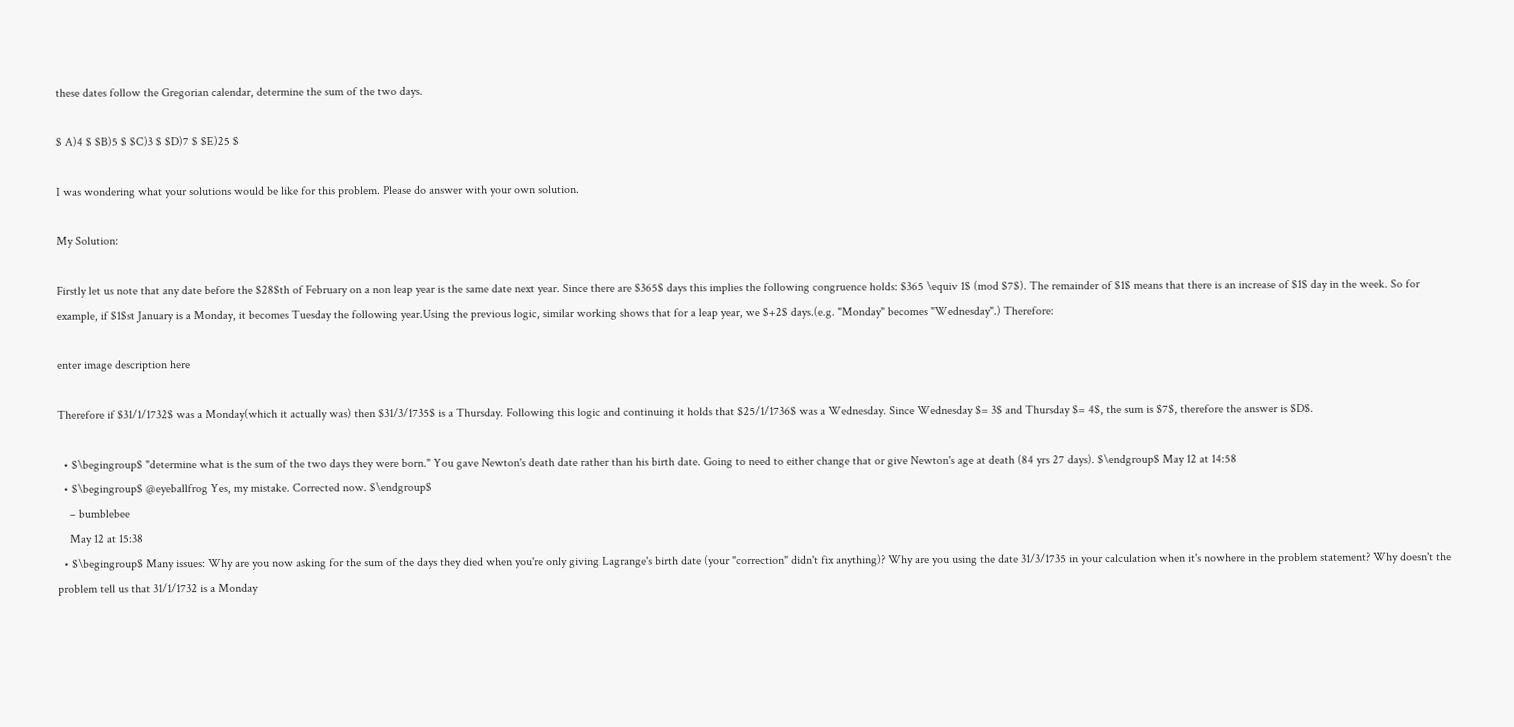these dates follow the Gregorian calendar, determine the sum of the two days.

$ A)4 $ $B)5 $ $C)3 $ $D)7 $ $E)25 $

I was wondering what your solutions would be like for this problem. Please do answer with your own solution.

My Solution:

Firstly let us note that any date before the $28$th of February on a non leap year is the same date next year. Since there are $365$ days this implies the following congruence holds: $365 \equiv 1$ (mod $7$). The remainder of $1$ means that there is an increase of $1$ day in the week. So for example, if $1$st January is a Monday, it becomes Tuesday the following year.Using the previous logic, similar working shows that for a leap year, we $+2$ days.(e.g. "Monday" becomes "Wednesday".) Therefore:

enter image description here

Therefore if $31/1/1732$ was a Monday(which it actually was) then $31/3/1735$ is a Thursday. Following this logic and continuing it holds that $25/1/1736$ was a Wednesday. Since Wednesday $= 3$ and Thursday $= 4$, the sum is $7$, therefore the answer is $D$.

  • $\begingroup$ "determine what is the sum of the two days they were born." You gave Newton's death date rather than his birth date. Going to need to either change that or give Newton's age at death (84 yrs 27 days). $\endgroup$ May 12 at 14:58
  • $\begingroup$ @eyeballfrog Yes, my mistake. Corrected now. $\endgroup$
    – bumblebee
    May 12 at 15:38
  • $\begingroup$ Many issues: Why are you now asking for the sum of the days they died when you're only giving Lagrange's birth date (your "correction" didn't fix anything)? Why are you using the date 31/3/1735 in your calculation when it's nowhere in the problem statement? Why doesn't the problem tell us that 31/1/1732 is a Monday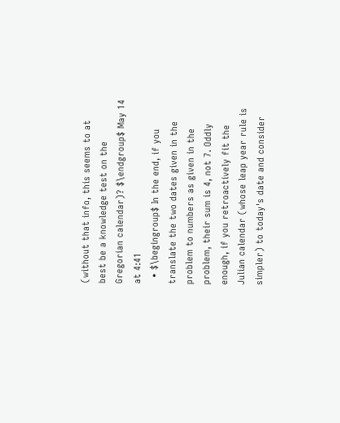(without that info, this seems to at best be a knowledge test on the Gregorian calendar)? $\endgroup$ May 14 at 4:41
  • $\begingroup$ In the end, if you translate the two dates given in the problem to numbers as given in the problem, their sum is 4, not 7. Oddly enough, if you retroactively fit the Julian calendar (whose leap year rule is simpler) to today's date and consider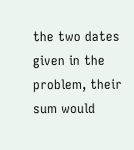the two dates given in the problem, their sum would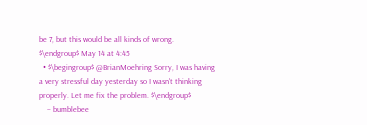be 7, but this would be all kinds of wrong. $\endgroup$ May 14 at 4:45
  • $\begingroup$ @BrianMoehring Sorry, I was having a very stressful day yesterday so I wasn't thinking properly. Let me fix the problem. $\endgroup$
    – bumblebee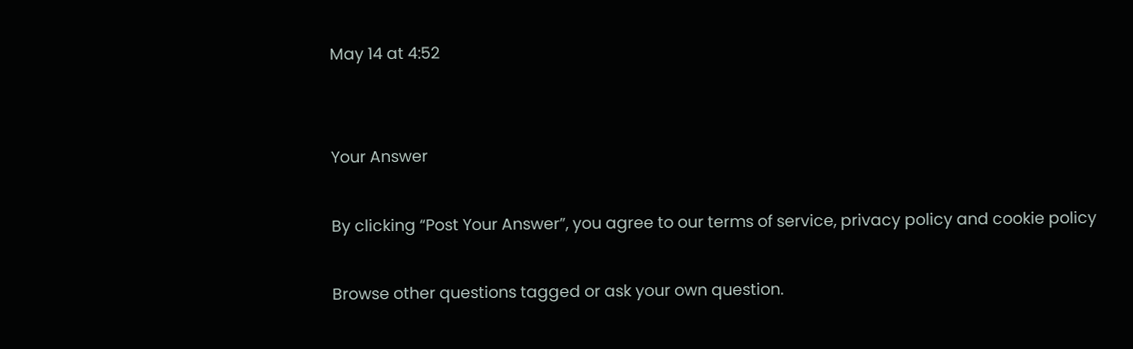May 14 at 4:52


Your Answer

By clicking “Post Your Answer”, you agree to our terms of service, privacy policy and cookie policy

Browse other questions tagged or ask your own question.